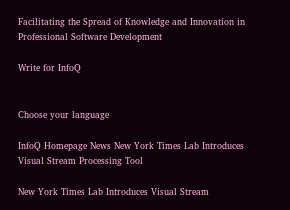Facilitating the Spread of Knowledge and Innovation in Professional Software Development

Write for InfoQ


Choose your language

InfoQ Homepage News New York Times Lab Introduces Visual Stream Processing Tool

New York Times Lab Introduces Visual Stream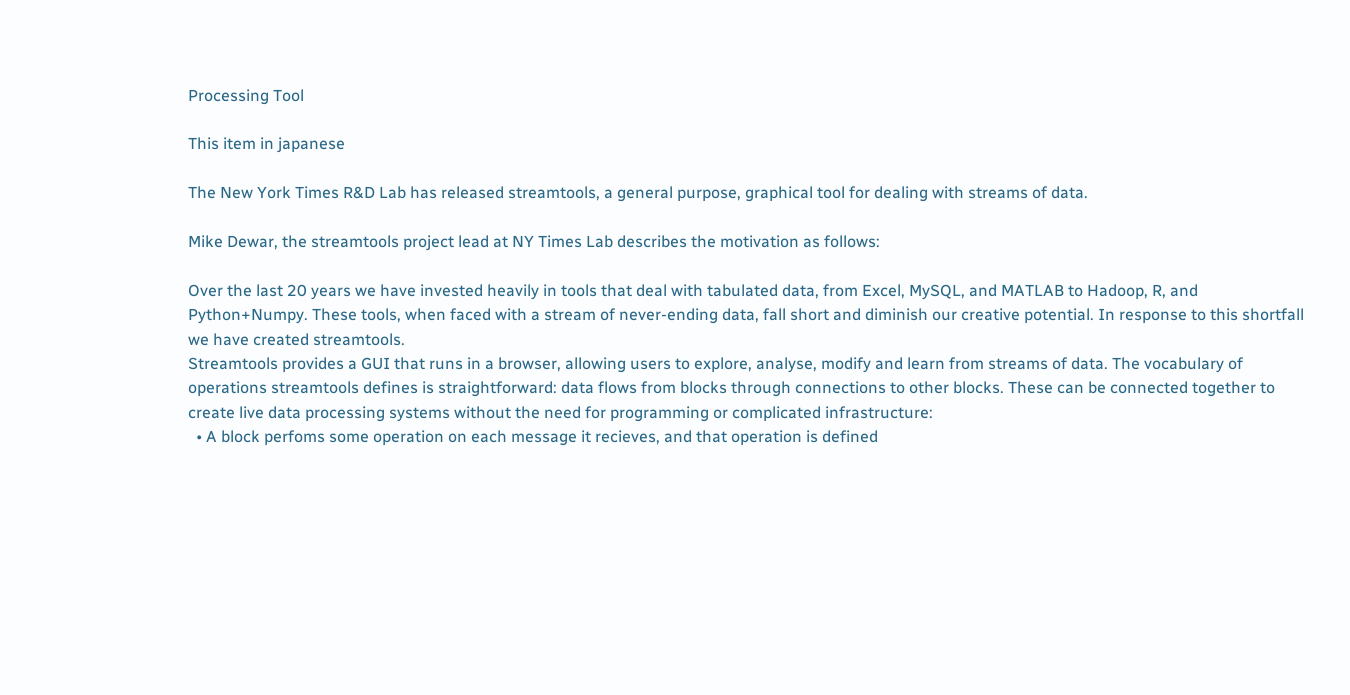Processing Tool

This item in japanese

The New York Times R&D Lab has released streamtools, a general purpose, graphical tool for dealing with streams of data.

Mike Dewar, the streamtools project lead at NY Times Lab describes the motivation as follows:

Over the last 20 years we have invested heavily in tools that deal with tabulated data, from Excel, MySQL, and MATLAB to Hadoop, R, and Python+Numpy. These tools, when faced with a stream of never-ending data, fall short and diminish our creative potential. In response to this shortfall we have created streamtools.
Streamtools provides a GUI that runs in a browser, allowing users to explore, analyse, modify and learn from streams of data. The vocabulary of operations streamtools defines is straightforward: data flows from blocks through connections to other blocks. These can be connected together to create live data processing systems without the need for programming or complicated infrastructure:
  • A block perfoms some operation on each message it recieves, and that operation is defined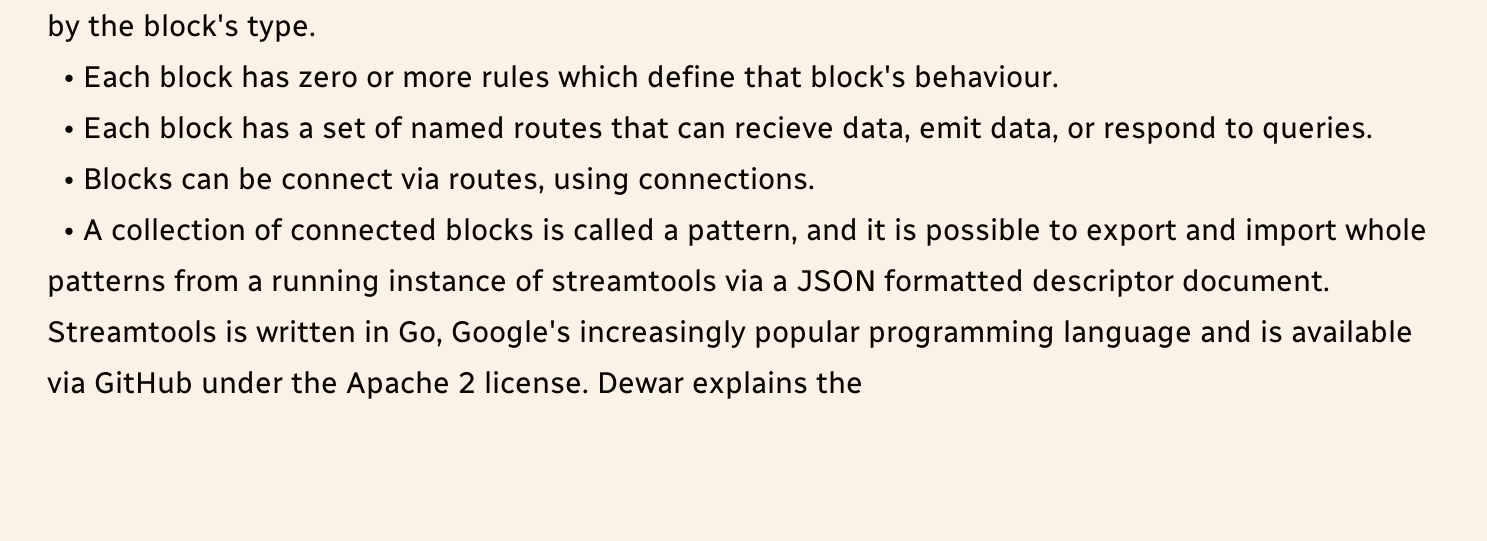by the block's type.
  • Each block has zero or more rules which define that block's behaviour.
  • Each block has a set of named routes that can recieve data, emit data, or respond to queries.
  • Blocks can be connect via routes, using connections.
  • A collection of connected blocks is called a pattern, and it is possible to export and import whole patterns from a running instance of streamtools via a JSON formatted descriptor document.
Streamtools is written in Go, Google's increasingly popular programming language and is available via GitHub under the Apache 2 license. Dewar explains the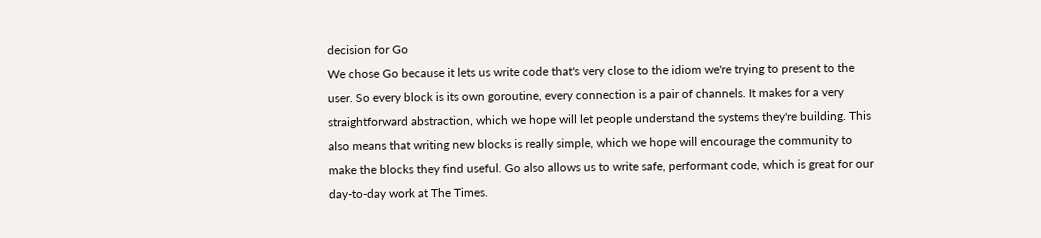decision for Go
We chose Go because it lets us write code that's very close to the idiom we're trying to present to the user. So every block is its own goroutine, every connection is a pair of channels. It makes for a very straightforward abstraction, which we hope will let people understand the systems they're building. This also means that writing new blocks is really simple, which we hope will encourage the community to make the blocks they find useful. Go also allows us to write safe, performant code, which is great for our day-to-day work at The Times.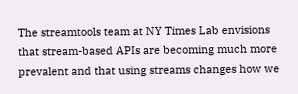The streamtools team at NY Times Lab envisions that stream-based APIs are becoming much more prevalent and that using streams changes how we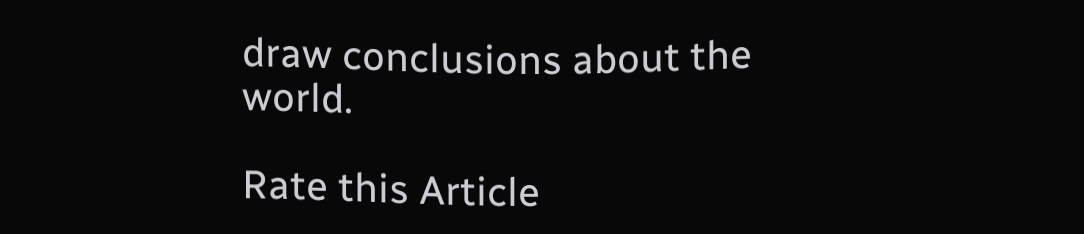draw conclusions about the world.

Rate this Article